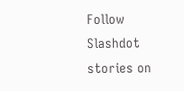Follow Slashdot stories on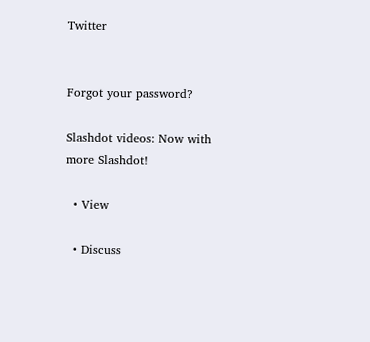Twitter


Forgot your password?

Slashdot videos: Now with more Slashdot!

  • View

  • Discuss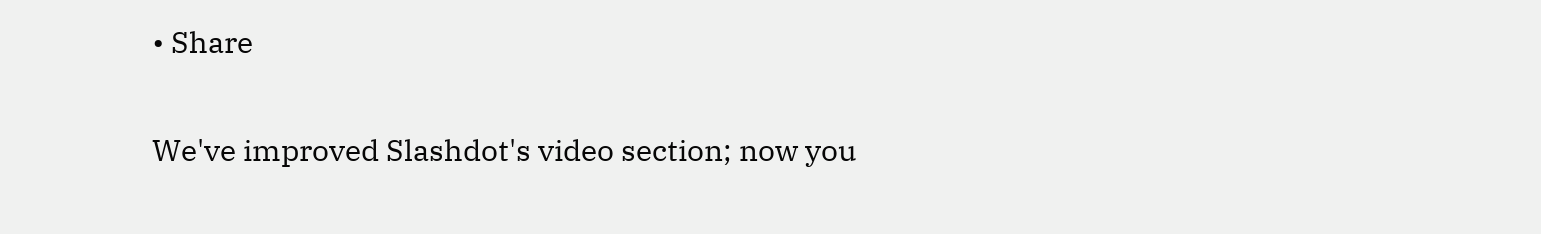• Share

We've improved Slashdot's video section; now you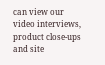can view our video interviews, product close-ups and site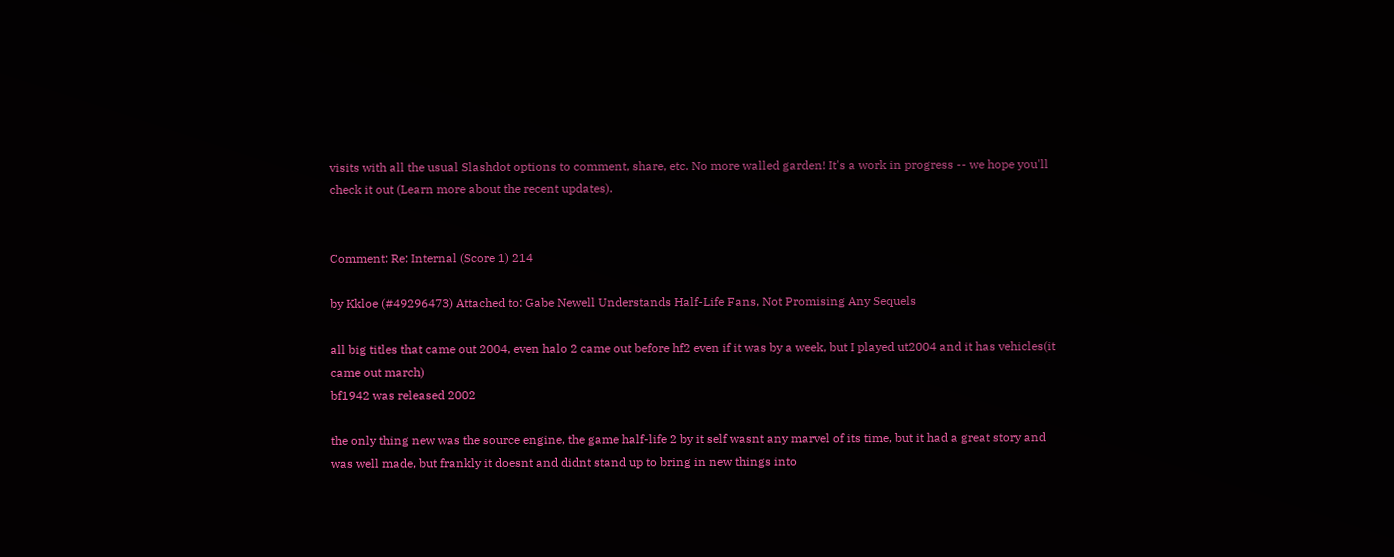visits with all the usual Slashdot options to comment, share, etc. No more walled garden! It's a work in progress -- we hope you'll check it out (Learn more about the recent updates).


Comment: Re: Internal (Score 1) 214

by Kkloe (#49296473) Attached to: Gabe Newell Understands Half-Life Fans, Not Promising Any Sequels

all big titles that came out 2004, even halo 2 came out before hf2 even if it was by a week, but I played ut2004 and it has vehicles(it came out march)
bf1942 was released 2002

the only thing new was the source engine, the game half-life 2 by it self wasnt any marvel of its time, but it had a great story and was well made, but frankly it doesnt and didnt stand up to bring in new things into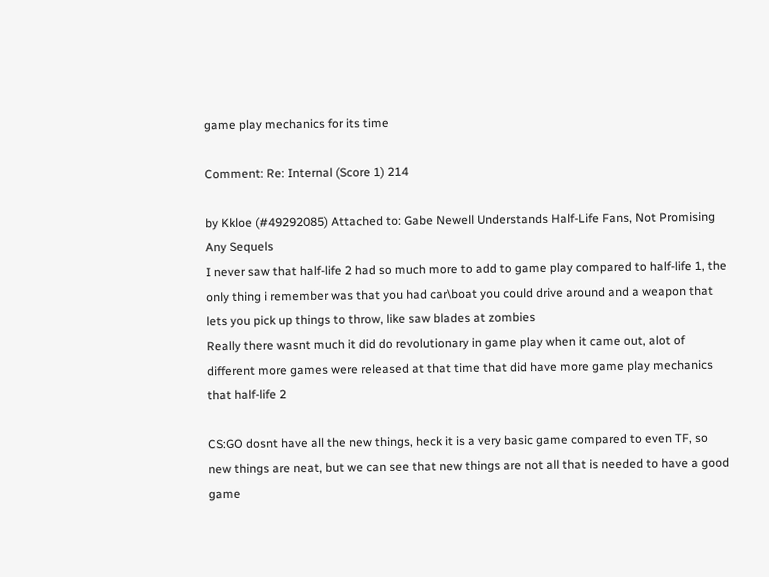game play mechanics for its time

Comment: Re: Internal (Score 1) 214

by Kkloe (#49292085) Attached to: Gabe Newell Understands Half-Life Fans, Not Promising Any Sequels
I never saw that half-life 2 had so much more to add to game play compared to half-life 1, the only thing i remember was that you had car\boat you could drive around and a weapon that lets you pick up things to throw, like saw blades at zombies
Really there wasnt much it did do revolutionary in game play when it came out, alot of different more games were released at that time that did have more game play mechanics that half-life 2

CS:GO dosnt have all the new things, heck it is a very basic game compared to even TF, so new things are neat, but we can see that new things are not all that is needed to have a good game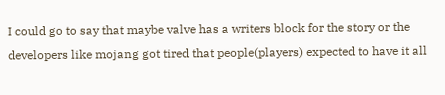I could go to say that maybe valve has a writers block for the story or the developers like mojang got tired that people(players) expected to have it all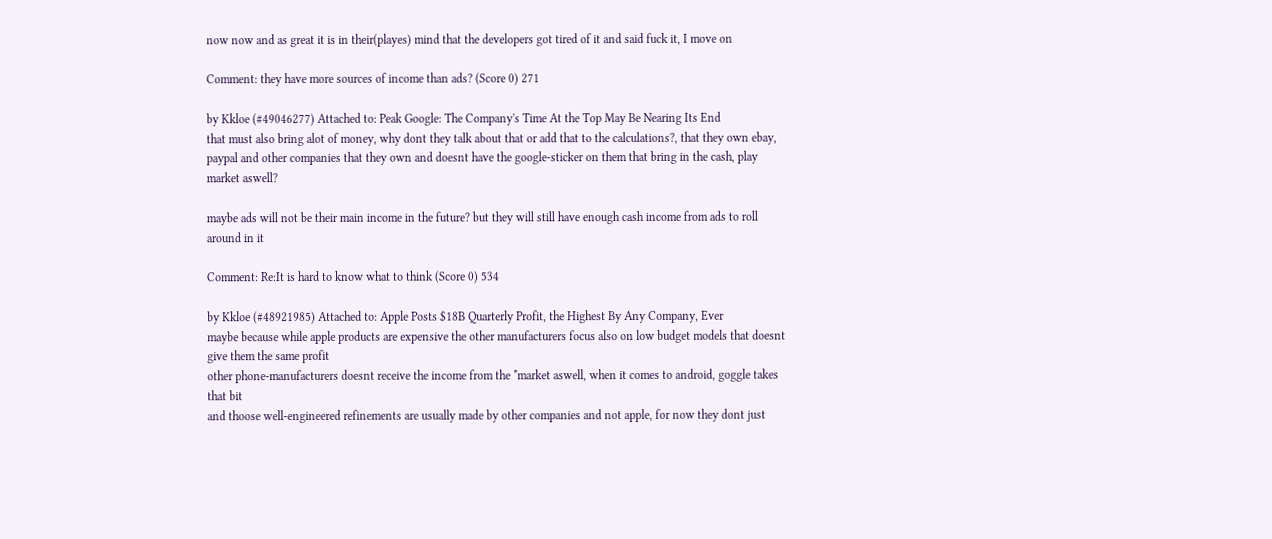now now and as great it is in their(playes) mind that the developers got tired of it and said fuck it, I move on

Comment: they have more sources of income than ads? (Score 0) 271

by Kkloe (#49046277) Attached to: Peak Google: The Company's Time At the Top May Be Nearing Its End
that must also bring alot of money, why dont they talk about that or add that to the calculations?, that they own ebay, paypal and other companies that they own and doesnt have the google-sticker on them that bring in the cash, play market aswell?

maybe ads will not be their main income in the future? but they will still have enough cash income from ads to roll around in it

Comment: Re:It is hard to know what to think (Score 0) 534

by Kkloe (#48921985) Attached to: Apple Posts $18B Quarterly Profit, the Highest By Any Company, Ever
maybe because while apple products are expensive the other manufacturers focus also on low budget models that doesnt give them the same profit
other phone-manufacturers doesnt receive the income from the *market aswell, when it comes to android, goggle takes that bit
and thoose well-engineered refinements are usually made by other companies and not apple, for now they dont just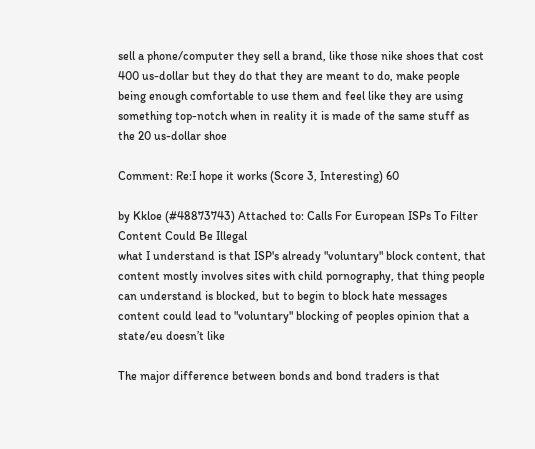sell a phone/computer they sell a brand, like those nike shoes that cost 400 us-dollar but they do that they are meant to do, make people being enough comfortable to use them and feel like they are using something top-notch when in reality it is made of the same stuff as the 20 us-dollar shoe

Comment: Re:I hope it works (Score 3, Interesting) 60

by Kkloe (#48873743) Attached to: Calls For European ISPs To Filter Content Could Be Illegal
what I understand is that ISP's already "voluntary" block content, that content mostly involves sites with child pornography, that thing people can understand is blocked, but to begin to block hate messages content could lead to "voluntary" blocking of peoples opinion that a state/eu doesn’t like

The major difference between bonds and bond traders is that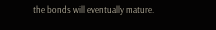the bonds will eventually mature.